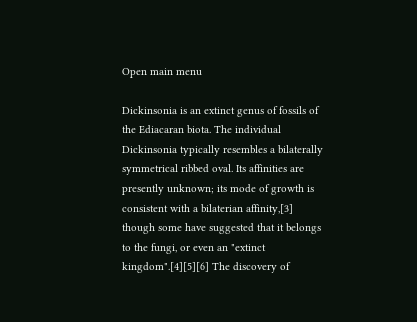Open main menu

Dickinsonia is an extinct genus of fossils of the Ediacaran biota. The individual Dickinsonia typically resembles a bilaterally symmetrical ribbed oval. Its affinities are presently unknown; its mode of growth is consistent with a bilaterian affinity,[3] though some have suggested that it belongs to the fungi, or even an "extinct kingdom".[4][5][6] The discovery of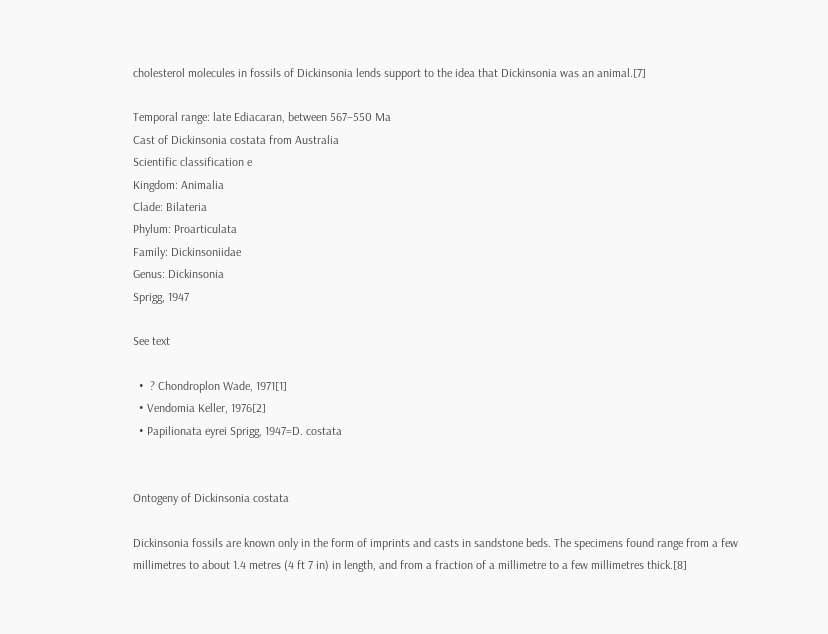cholesterol molecules in fossils of Dickinsonia lends support to the idea that Dickinsonia was an animal.[7]

Temporal range: late Ediacaran, between 567–550 Ma
Cast of Dickinsonia costata from Australia
Scientific classification e
Kingdom: Animalia
Clade: Bilateria
Phylum: Proarticulata
Family: Dickinsoniidae
Genus: Dickinsonia
Sprigg, 1947

See text

  •  ? Chondroplon Wade, 1971[1]
  • Vendomia Keller, 1976[2]
  • Papilionata eyrei Sprigg, 1947=D. costata


Ontogeny of Dickinsonia costata

Dickinsonia fossils are known only in the form of imprints and casts in sandstone beds. The specimens found range from a few millimetres to about 1.4 metres (4 ft 7 in) in length, and from a fraction of a millimetre to a few millimetres thick.[8]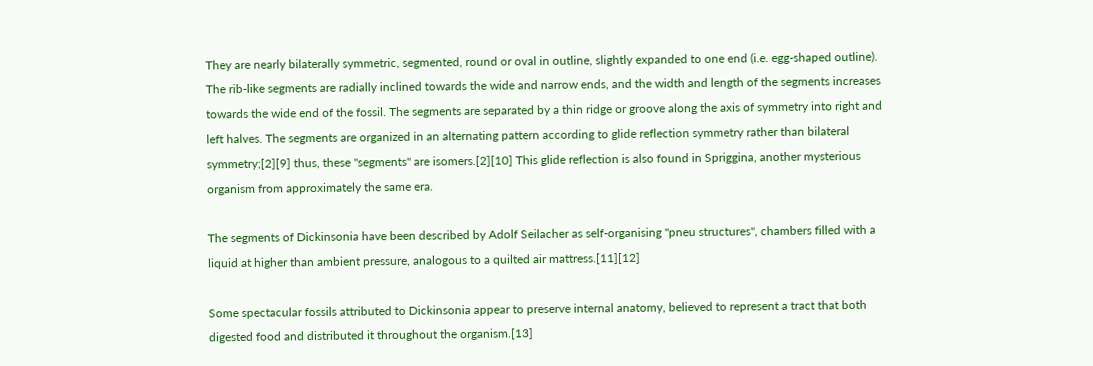They are nearly bilaterally symmetric, segmented, round or oval in outline, slightly expanded to one end (i.e. egg-shaped outline). The rib-like segments are radially inclined towards the wide and narrow ends, and the width and length of the segments increases towards the wide end of the fossil. The segments are separated by a thin ridge or groove along the axis of symmetry into right and left halves. The segments are organized in an alternating pattern according to glide reflection symmetry rather than bilateral symmetry;[2][9] thus, these "segments" are isomers.[2][10] This glide reflection is also found in Spriggina, another mysterious organism from approximately the same era.

The segments of Dickinsonia have been described by Adolf Seilacher as self-organising "pneu structures", chambers filled with a liquid at higher than ambient pressure, analogous to a quilted air mattress.[11][12]

Some spectacular fossils attributed to Dickinsonia appear to preserve internal anatomy, believed to represent a tract that both digested food and distributed it throughout the organism.[13]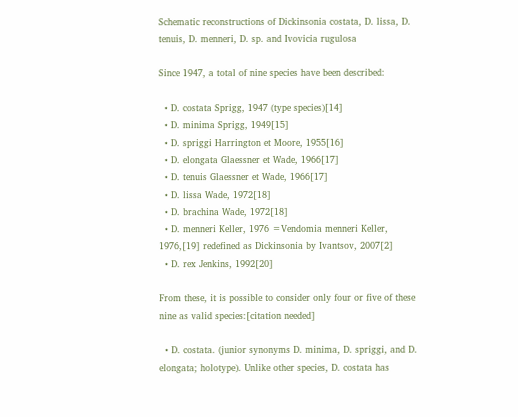Schematic reconstructions of Dickinsonia costata, D. lissa, D. tenuis, D. menneri, D. sp. and Ivovicia rugulosa

Since 1947, a total of nine species have been described:

  • D. costata Sprigg, 1947 (type species)[14]
  • D. minima Sprigg, 1949[15]
  • D. spriggi Harrington et Moore, 1955[16]
  • D. elongata Glaessner et Wade, 1966[17]
  • D. tenuis Glaessner et Wade, 1966[17]
  • D. lissa Wade, 1972[18]
  • D. brachina Wade, 1972[18]
  • D. menneri Keller, 1976 =Vendomia menneri Keller, 1976,[19] redefined as Dickinsonia by Ivantsov, 2007[2]
  • D. rex Jenkins, 1992[20]

From these, it is possible to consider only four or five of these nine as valid species:[citation needed]

  • D. costata. (junior synonyms D. minima, D. spriggi, and D. elongata; holotype). Unlike other species, D. costata has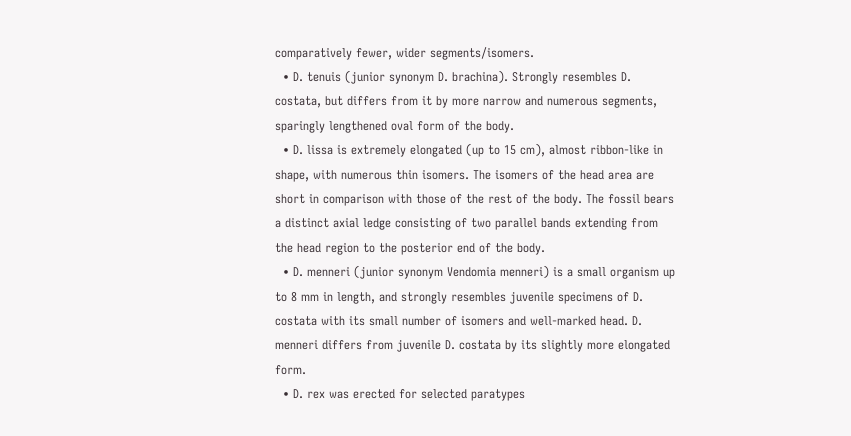comparatively fewer, wider segments/isomers.
  • D. tenuis (junior synonym D. brachina). Strongly resembles D. costata, but differs from it by more narrow and numerous segments, sparingly lengthened oval form of the body.
  • D. lissa is extremely elongated (up to 15 cm), almost ribbon-like in shape, with numerous thin isomers. The isomers of the head area are short in comparison with those of the rest of the body. The fossil bears a distinct axial ledge consisting of two parallel bands extending from the head region to the posterior end of the body.
  • D. menneri (junior synonym Vendomia menneri) is a small organism up to 8 mm in length, and strongly resembles juvenile specimens of D. costata with its small number of isomers and well-marked head. D. menneri differs from juvenile D. costata by its slightly more elongated form.
  • D. rex was erected for selected paratypes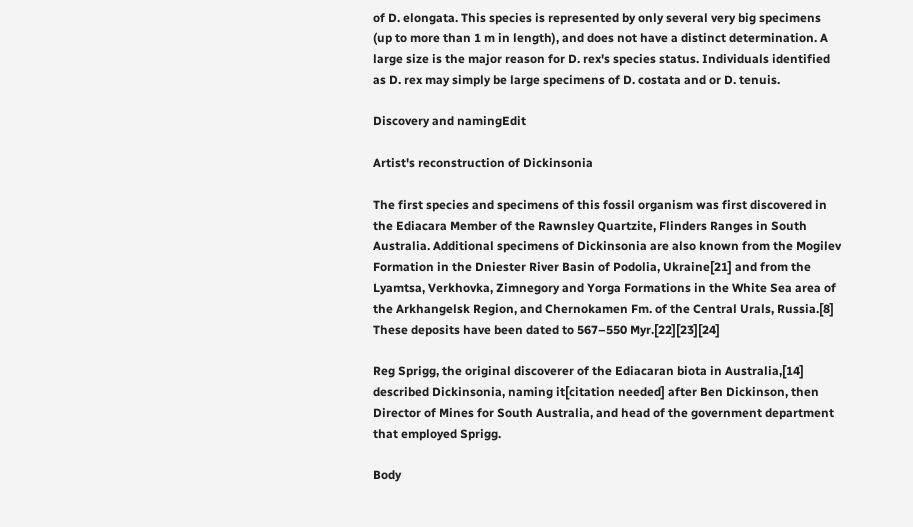of D. elongata. This species is represented by only several very big specimens (up to more than 1 m in length), and does not have a distinct determination. A large size is the major reason for D. rex's species status. Individuals identified as D. rex may simply be large specimens of D. costata and or D. tenuis.

Discovery and namingEdit

Artist's reconstruction of Dickinsonia

The first species and specimens of this fossil organism was first discovered in the Ediacara Member of the Rawnsley Quartzite, Flinders Ranges in South Australia. Additional specimens of Dickinsonia are also known from the Mogilev Formation in the Dniester River Basin of Podolia, Ukraine[21] and from the Lyamtsa, Verkhovka, Zimnegory and Yorga Formations in the White Sea area of the Arkhangelsk Region, and Chernokamen Fm. of the Central Urals, Russia.[8] These deposits have been dated to 567–550 Myr.[22][23][24]

Reg Sprigg, the original discoverer of the Ediacaran biota in Australia,[14] described Dickinsonia, naming it[citation needed] after Ben Dickinson, then Director of Mines for South Australia, and head of the government department that employed Sprigg.

Body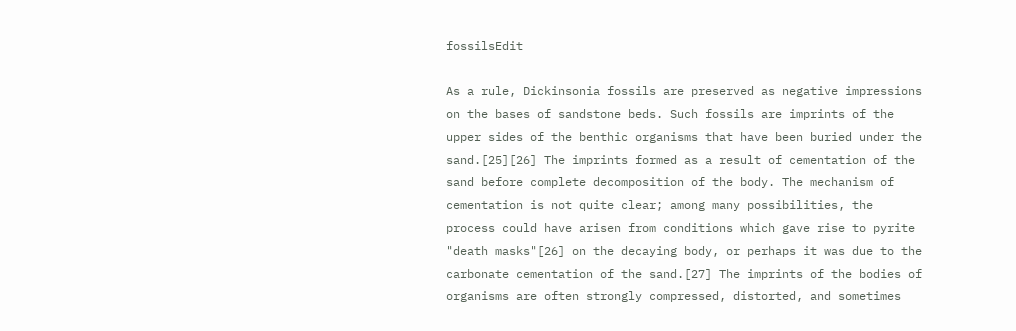fossilsEdit

As a rule, Dickinsonia fossils are preserved as negative impressions on the bases of sandstone beds. Such fossils are imprints of the upper sides of the benthic organisms that have been buried under the sand.[25][26] The imprints formed as a result of cementation of the sand before complete decomposition of the body. The mechanism of cementation is not quite clear; among many possibilities, the process could have arisen from conditions which gave rise to pyrite "death masks"[26] on the decaying body, or perhaps it was due to the carbonate cementation of the sand.[27] The imprints of the bodies of organisms are often strongly compressed, distorted, and sometimes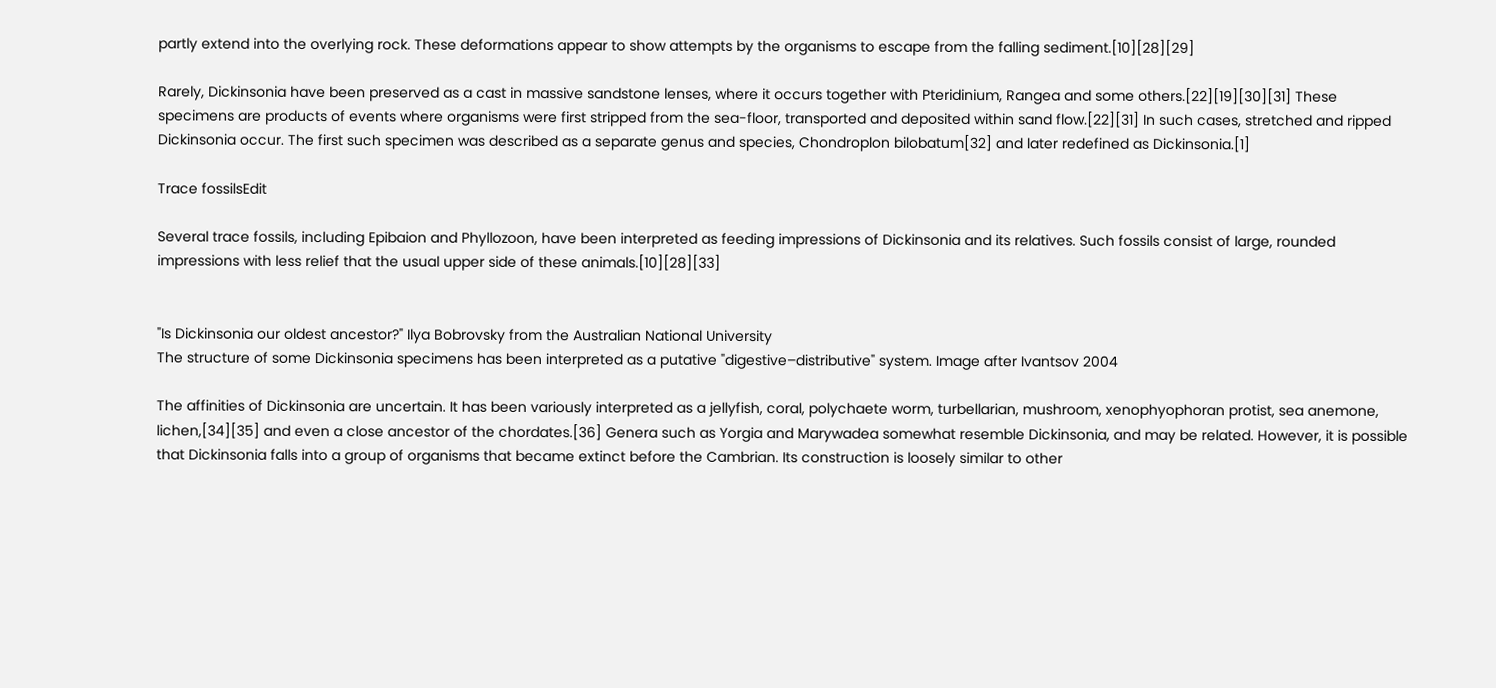partly extend into the overlying rock. These deformations appear to show attempts by the organisms to escape from the falling sediment.[10][28][29]

Rarely, Dickinsonia have been preserved as a cast in massive sandstone lenses, where it occurs together with Pteridinium, Rangea and some others.[22][19][30][31] These specimens are products of events where organisms were first stripped from the sea-floor, transported and deposited within sand flow.[22][31] In such cases, stretched and ripped Dickinsonia occur. The first such specimen was described as a separate genus and species, Chondroplon bilobatum[32] and later redefined as Dickinsonia.[1]

Trace fossilsEdit

Several trace fossils, including Epibaion and Phyllozoon, have been interpreted as feeding impressions of Dickinsonia and its relatives. Such fossils consist of large, rounded impressions with less relief that the usual upper side of these animals.[10][28][33]


"Is Dickinsonia our oldest ancestor?" Ilya Bobrovsky from the Australian National University
The structure of some Dickinsonia specimens has been interpreted as a putative "digestive–distributive" system. Image after Ivantsov 2004

The affinities of Dickinsonia are uncertain. It has been variously interpreted as a jellyfish, coral, polychaete worm, turbellarian, mushroom, xenophyophoran protist, sea anemone, lichen,[34][35] and even a close ancestor of the chordates.[36] Genera such as Yorgia and Marywadea somewhat resemble Dickinsonia, and may be related. However, it is possible that Dickinsonia falls into a group of organisms that became extinct before the Cambrian. Its construction is loosely similar to other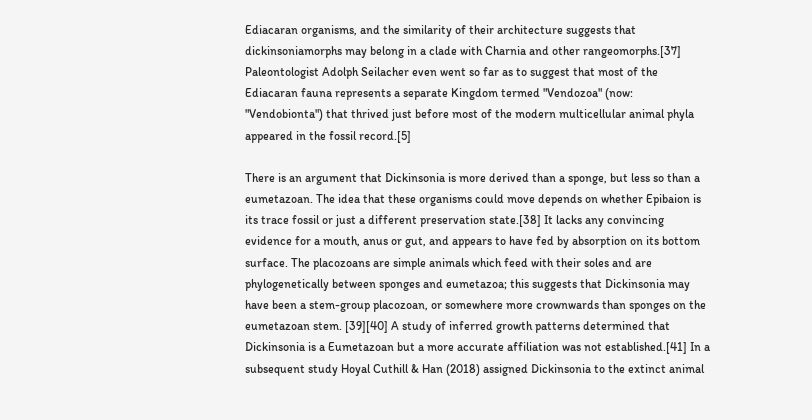Ediacaran organisms, and the similarity of their architecture suggests that dickinsoniamorphs may belong in a clade with Charnia and other rangeomorphs.[37] Paleontologist Adolph Seilacher even went so far as to suggest that most of the Ediacaran fauna represents a separate Kingdom termed "Vendozoa" (now: "Vendobionta") that thrived just before most of the modern multicellular animal phyla appeared in the fossil record.[5]

There is an argument that Dickinsonia is more derived than a sponge, but less so than a eumetazoan. The idea that these organisms could move depends on whether Epibaion is its trace fossil or just a different preservation state.[38] It lacks any convincing evidence for a mouth, anus or gut, and appears to have fed by absorption on its bottom surface. The placozoans are simple animals which feed with their soles and are phylogenetically between sponges and eumetazoa; this suggests that Dickinsonia may have been a stem-group placozoan, or somewhere more crownwards than sponges on the eumetazoan stem. [39][40] A study of inferred growth patterns determined that Dickinsonia is a Eumetazoan but a more accurate affiliation was not established.[41] In a subsequent study Hoyal Cuthill & Han (2018) assigned Dickinsonia to the extinct animal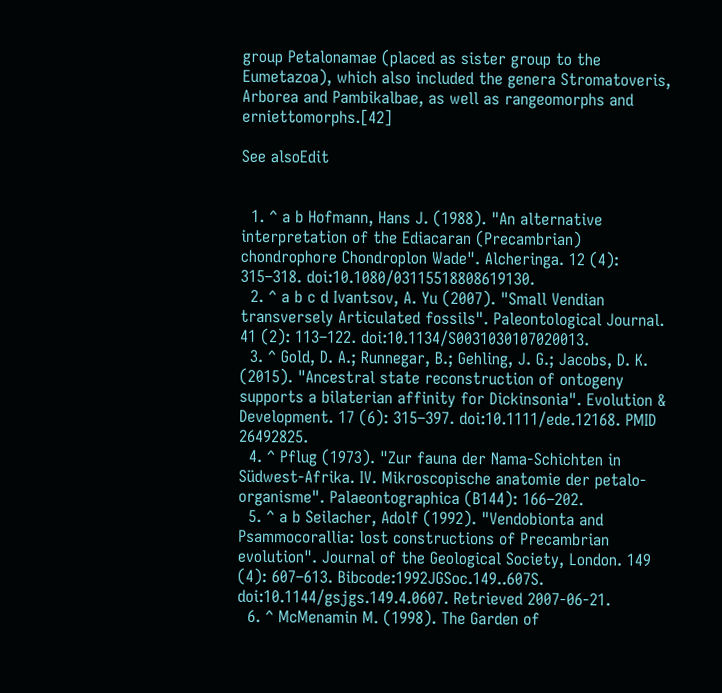group Petalonamae (placed as sister group to the Eumetazoa), which also included the genera Stromatoveris, Arborea and Pambikalbae, as well as rangeomorphs and erniettomorphs.[42]

See alsoEdit


  1. ^ a b Hofmann, Hans J. (1988). "An alternative interpretation of the Ediacaran (Precambrian) chondrophore Chondroplon Wade". Alcheringa. 12 (4): 315–318. doi:10.1080/03115518808619130.
  2. ^ a b c d Ivantsov, A. Yu (2007). "Small Vendian transversely Articulated fossils". Paleontological Journal. 41 (2): 113–122. doi:10.1134/S0031030107020013.
  3. ^ Gold, D. A.; Runnegar, B.; Gehling, J. G.; Jacobs, D. K. (2015). "Ancestral state reconstruction of ontogeny supports a bilaterian affinity for Dickinsonia". Evolution & Development. 17 (6): 315–397. doi:10.1111/ede.12168. PMID 26492825.
  4. ^ Pflug (1973). "Zur fauna der Nama-Schichten in Südwest-Afrika. IV. Mikroscopische anatomie der petalo-organisme". Palaeontographica (B144): 166–202.
  5. ^ a b Seilacher, Adolf (1992). "Vendobionta and Psammocorallia: lost constructions of Precambrian evolution". Journal of the Geological Society, London. 149 (4): 607–613. Bibcode:1992JGSoc.149..607S. doi:10.1144/gsjgs.149.4.0607. Retrieved 2007-06-21.
  6. ^ McMenamin M. (1998). The Garden of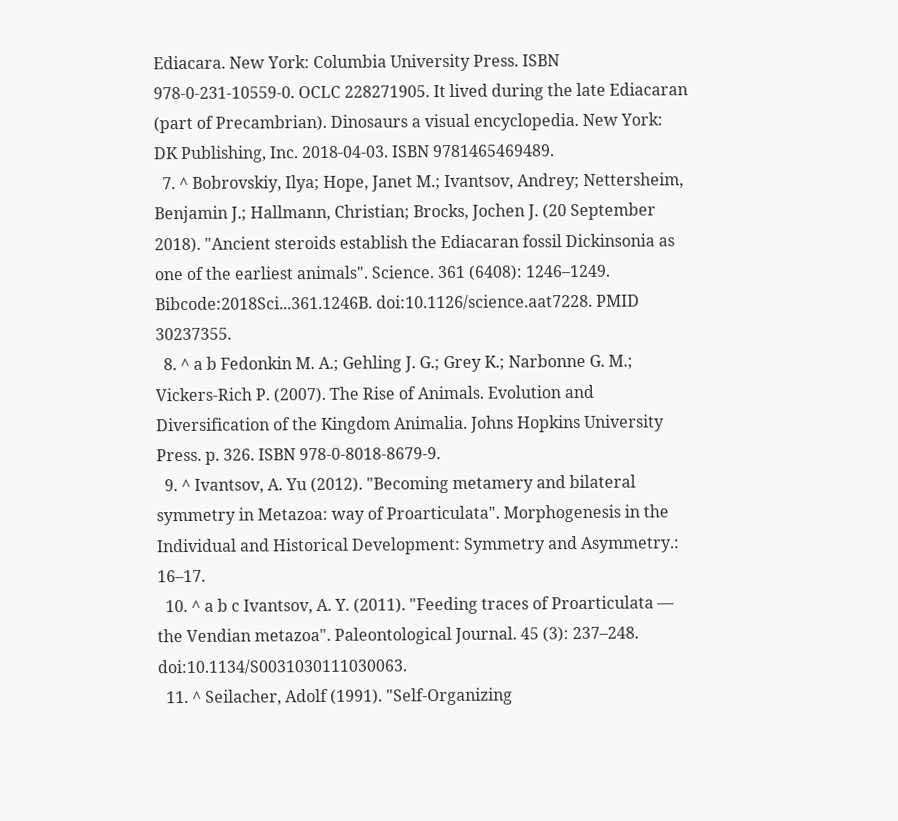Ediacara. New York: Columbia University Press. ISBN 978-0-231-10559-0. OCLC 228271905. It lived during the late Ediacaran (part of Precambrian). Dinosaurs a visual encyclopedia. New York: DK Publishing, Inc. 2018-04-03. ISBN 9781465469489.
  7. ^ Bobrovskiy, Ilya; Hope, Janet M.; Ivantsov, Andrey; Nettersheim, Benjamin J.; Hallmann, Christian; Brocks, Jochen J. (20 September 2018). "Ancient steroids establish the Ediacaran fossil Dickinsonia as one of the earliest animals". Science. 361 (6408): 1246–1249. Bibcode:2018Sci...361.1246B. doi:10.1126/science.aat7228. PMID 30237355.
  8. ^ a b Fedonkin M. A.; Gehling J. G.; Grey K.; Narbonne G. M.; Vickers-Rich P. (2007). The Rise of Animals. Evolution and Diversification of the Kingdom Animalia. Johns Hopkins University Press. p. 326. ISBN 978-0-8018-8679-9.
  9. ^ Ivantsov, A. Yu (2012). "Becoming metamery and bilateral symmetry in Metazoa: way of Proarticulata". Morphogenesis in the Individual and Historical Development: Symmetry and Asymmetry.: 16–17.
  10. ^ a b c Ivantsov, A. Y. (2011). "Feeding traces of Proarticulata — the Vendian metazoa". Paleontological Journal. 45 (3): 237–248. doi:10.1134/S0031030111030063.
  11. ^ Seilacher, Adolf (1991). "Self-Organizing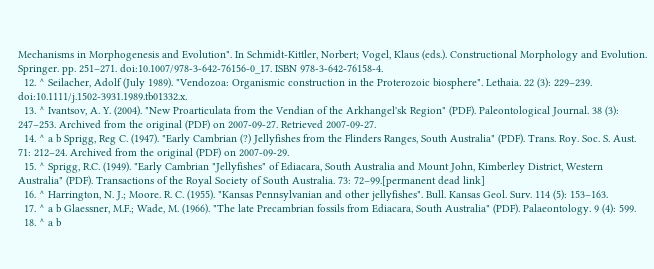Mechanisms in Morphogenesis and Evolution". In Schmidt-Kittler, Norbert; Vogel, Klaus (eds.). Constructional Morphology and Evolution. Springer. pp. 251–271. doi:10.1007/978-3-642-76156-0_17. ISBN 978-3-642-76158-4.
  12. ^ Seilacher, Adolf (July 1989). "Vendozoa: Organismic construction in the Proterozoic biosphere". Lethaia. 22 (3): 229–239. doi:10.1111/j.1502-3931.1989.tb01332.x.
  13. ^ Ivantsov, A. Y. (2004). "New Proarticulata from the Vendian of the Arkhangel'sk Region" (PDF). Paleontological Journal. 38 (3): 247–253. Archived from the original (PDF) on 2007-09-27. Retrieved 2007-09-27.
  14. ^ a b Sprigg, Reg C. (1947). "Early Cambrian (?) Jellyfishes from the Flinders Ranges, South Australia" (PDF). Trans. Roy. Soc. S. Aust. 71: 212–24. Archived from the original (PDF) on 2007-09-29.
  15. ^ Sprigg, R.C. (1949). "Early Cambrian "Jellyfishes" of Ediacara, South Australia and Mount John, Kimberley District, Western Australia" (PDF). Transactions of the Royal Society of South Australia. 73: 72–99.[permanent dead link]
  16. ^ Harrington, N. J.; Moore. R. C. (1955). "Kansas Pennsylvanian and other jellyfishes". Bull. Kansas Geol. Surv. 114 (5): 153–163.
  17. ^ a b Glaessner, M.F.; Wade, M. (1966). "The late Precambrian fossils from Ediacara, South Australia" (PDF). Palaeontology. 9 (4): 599.
  18. ^ a b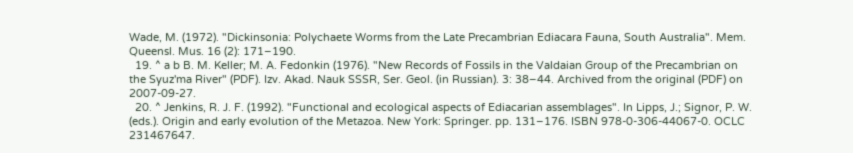Wade, M. (1972). "Dickinsonia: Polychaete Worms from the Late Precambrian Ediacara Fauna, South Australia". Mem. Queensl. Mus. 16 (2): 171–190.
  19. ^ a b B. M. Keller; M. A. Fedonkin (1976). "New Records of Fossils in the Valdaian Group of the Precambrian on the Syuz'ma River" (PDF). Izv. Akad. Nauk SSSR, Ser. Geol. (in Russian). 3: 38–44. Archived from the original (PDF) on 2007-09-27.
  20. ^ Jenkins, R. J. F. (1992). "Functional and ecological aspects of Ediacarian assemblages". In Lipps, J.; Signor, P. W. (eds.). Origin and early evolution of the Metazoa. New York: Springer. pp. 131–176. ISBN 978-0-306-44067-0. OCLC 231467647.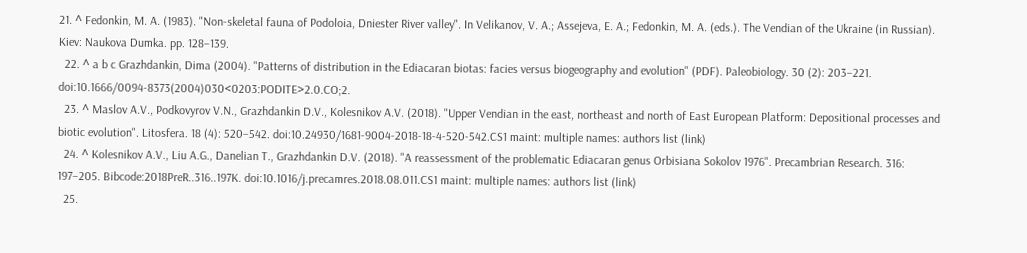21. ^ Fedonkin, M. A. (1983). "Non-skeletal fauna of Podoloia, Dniester River valley". In Velikanov, V. A.; Assejeva, E. A.; Fedonkin, M. A. (eds.). The Vendian of the Ukraine (in Russian). Kiev: Naukova Dumka. pp. 128–139.
  22. ^ a b c Grazhdankin, Dima (2004). "Patterns of distribution in the Ediacaran biotas: facies versus biogeography and evolution" (PDF). Paleobiology. 30 (2): 203–221. doi:10.1666/0094-8373(2004)030<0203:PODITE>2.0.CO;2.
  23. ^ Maslov A.V., Podkovyrov V.N., Grazhdankin D.V., Kolesnikov A.V. (2018). "Upper Vendian in the east, northeast and north of East European Platform: Depositional processes and biotic evolution". Litosfera. 18 (4): 520–542. doi:10.24930/1681-9004-2018-18-4-520-542.CS1 maint: multiple names: authors list (link)
  24. ^ Kolesnikov A.V., Liu A.G., Danelian T., Grazhdankin D.V. (2018). "A reassessment of the problematic Ediacaran genus Orbisiana Sokolov 1976". Precambrian Research. 316: 197–205. Bibcode:2018PreR..316..197K. doi:10.1016/j.precamres.2018.08.011.CS1 maint: multiple names: authors list (link)
  25.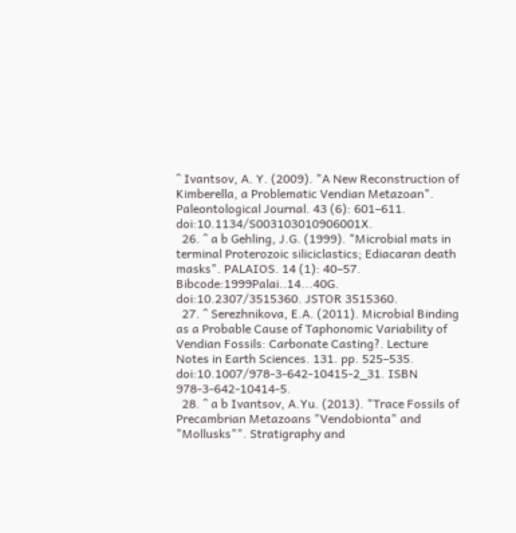^ Ivantsov, A. Y. (2009). "A New Reconstruction of Kimberella, a Problematic Vendian Metazoan". Paleontological Journal. 43 (6): 601–611. doi:10.1134/S003103010906001X.
  26. ^ a b Gehling, J.G. (1999). "Microbial mats in terminal Proterozoic siliciclastics; Ediacaran death masks". PALAIOS. 14 (1): 40–57. Bibcode:1999Palai..14...40G. doi:10.2307/3515360. JSTOR 3515360.
  27. ^ Serezhnikova, E.A. (2011). Microbial Binding as a Probable Cause of Taphonomic Variability of Vendian Fossils: Carbonate Casting?. Lecture Notes in Earth Sciences. 131. pp. 525–535. doi:10.1007/978-3-642-10415-2_31. ISBN 978-3-642-10414-5.
  28. ^ a b Ivantsov, A.Yu. (2013). "Trace Fossils of Precambrian Metazoans "Vendobionta" and "Mollusks"". Stratigraphy and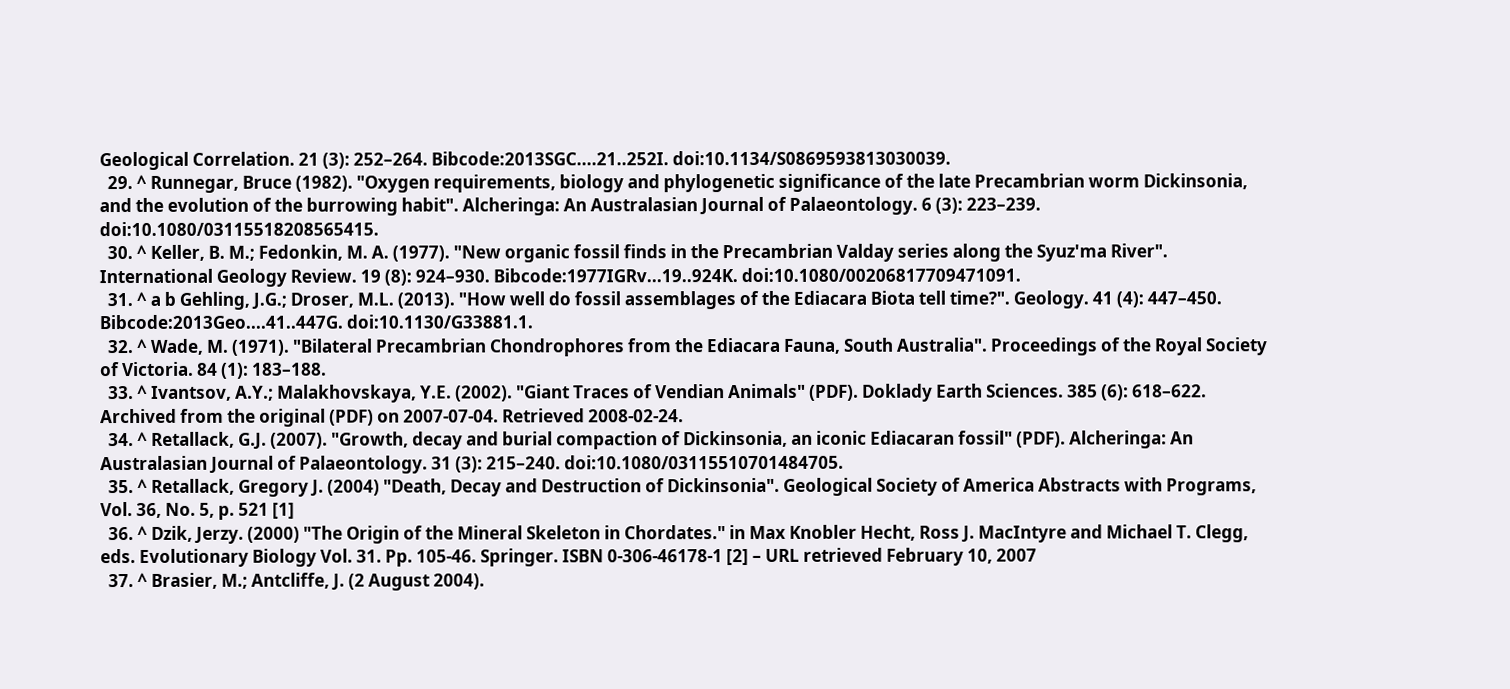Geological Correlation. 21 (3): 252–264. Bibcode:2013SGC....21..252I. doi:10.1134/S0869593813030039.
  29. ^ Runnegar, Bruce (1982). "Oxygen requirements, biology and phylogenetic significance of the late Precambrian worm Dickinsonia, and the evolution of the burrowing habit". Alcheringa: An Australasian Journal of Palaeontology. 6 (3): 223–239. doi:10.1080/03115518208565415.
  30. ^ Keller, B. M.; Fedonkin, M. A. (1977). "New organic fossil finds in the Precambrian Valday series along the Syuz'ma River". International Geology Review. 19 (8): 924–930. Bibcode:1977IGRv...19..924K. doi:10.1080/00206817709471091.
  31. ^ a b Gehling, J.G.; Droser, M.L. (2013). "How well do fossil assemblages of the Ediacara Biota tell time?". Geology. 41 (4): 447–450. Bibcode:2013Geo....41..447G. doi:10.1130/G33881.1.
  32. ^ Wade, M. (1971). "Bilateral Precambrian Chondrophores from the Ediacara Fauna, South Australia". Proceedings of the Royal Society of Victoria. 84 (1): 183–188.
  33. ^ Ivantsov, A.Y.; Malakhovskaya, Y.E. (2002). "Giant Traces of Vendian Animals" (PDF). Doklady Earth Sciences. 385 (6): 618–622. Archived from the original (PDF) on 2007-07-04. Retrieved 2008-02-24.
  34. ^ Retallack, G.J. (2007). "Growth, decay and burial compaction of Dickinsonia, an iconic Ediacaran fossil" (PDF). Alcheringa: An Australasian Journal of Palaeontology. 31 (3): 215–240. doi:10.1080/03115510701484705.
  35. ^ Retallack, Gregory J. (2004) "Death, Decay and Destruction of Dickinsonia". Geological Society of America Abstracts with Programs, Vol. 36, No. 5, p. 521 [1]
  36. ^ Dzik, Jerzy. (2000) "The Origin of the Mineral Skeleton in Chordates." in Max Knobler Hecht, Ross J. MacIntyre and Michael T. Clegg, eds. Evolutionary Biology Vol. 31. Pp. 105-46. Springer. ISBN 0-306-46178-1 [2] – URL retrieved February 10, 2007
  37. ^ Brasier, M.; Antcliffe, J. (2 August 2004).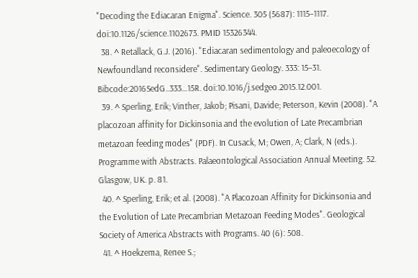"Decoding the Ediacaran Enigma". Science. 305 (5687): 1115–1117. doi:10.1126/science.1102673. PMID 15326344.
  38. ^ Retallack, G.J. (2016). "Ediacaran sedimentology and paleoecology of Newfoundland reconsidere". Sedimentary Geology. 333: 15–31. Bibcode:2016SedG..333...15R. doi:10.1016/j.sedgeo.2015.12.001.
  39. ^ Sperling, Erik; Vinther, Jakob; Pisani, Davide; Peterson, Kevin (2008). "A placozoan affinity for Dickinsonia and the evolution of Late Precambrian metazoan feeding modes" (PDF). In Cusack, M; Owen, A; Clark, N (eds.). Programme with Abstracts. Palaeontological Association Annual Meeting. 52. Glasgow, UK. p. 81.
  40. ^ Sperling, Erik; et al. (2008). "A Placozoan Affinity for Dickinsonia and the Evolution of Late Precambrian Metazoan Feeding Modes". Geological Society of America Abstracts with Programs. 40 (6): 508.
  41. ^ Hoekzema, Renee S.;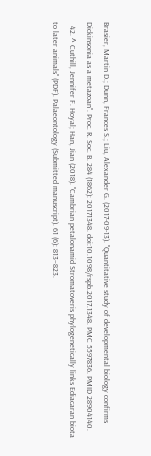Brasier, Martin D.; Dunn, Frances S.; Liu, Alexander G. (2017-09-13). "Quantitative study of developmental biology confirms Dickinsonia as a metazoan". Proc. R. Soc. B. 284 (1862): 20171348. doi:10.1098/rspb.2017.1348. PMC 5597836. PMID 28904140.
  42. ^ Cuthill, Jennifer F. Hoyal; Han, Jian (2018). "Cambrian petalonamid Stromatoveris phylogenetically links Ediacaran biota to later animals" (PDF). Palaeontology (Submitted manuscript). 61 (6): 813–823.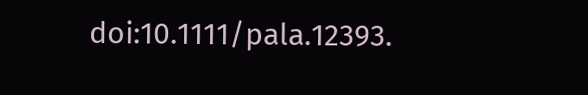doi:10.1111/pala.12393.